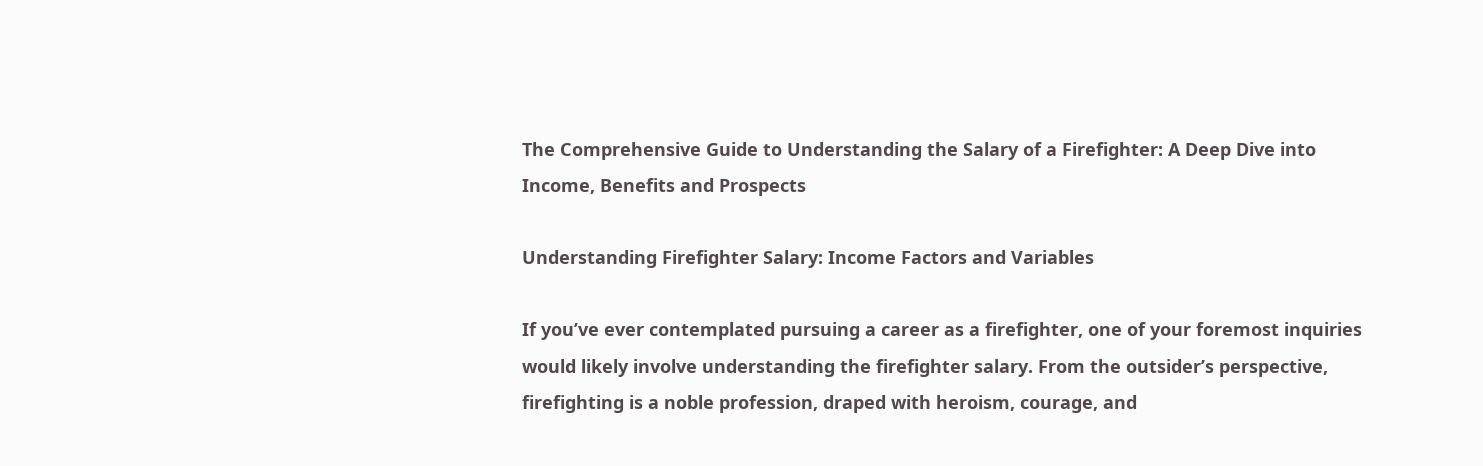The Comprehensive Guide to Understanding the Salary of a Firefighter: A Deep Dive into Income, Benefits and Prospects

Understanding Firefighter Salary: Income Factors and Variables

If you’ve ever contemplated pursuing a career as a firefighter, one of your foremost inquiries would likely involve understanding the firefighter salary. From the outsider’s perspective, firefighting is a noble profession, draped with heroism, courage, and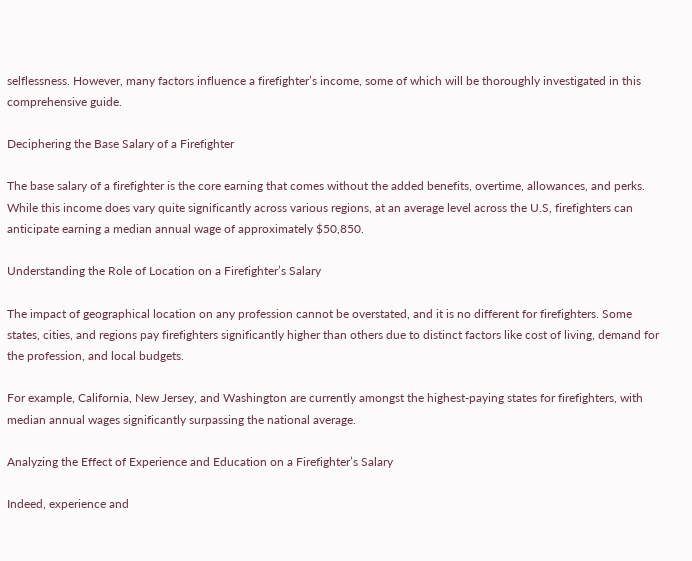selflessness. However, many factors influence a firefighter’s income, some of which will be thoroughly investigated in this comprehensive guide.

Deciphering the Base Salary of a Firefighter

The base salary of a firefighter is the core earning that comes without the added benefits, overtime, allowances, and perks. While this income does vary quite significantly across various regions, at an average level across the U.S, firefighters can anticipate earning a median annual wage of approximately $50,850.

Understanding the Role of Location on a Firefighter’s Salary

The impact of geographical location on any profession cannot be overstated, and it is no different for firefighters. Some states, cities, and regions pay firefighters significantly higher than others due to distinct factors like cost of living, demand for the profession, and local budgets.

For example, California, New Jersey, and Washington are currently amongst the highest-paying states for firefighters, with median annual wages significantly surpassing the national average.

Analyzing the Effect of Experience and Education on a Firefighter’s Salary

Indeed, experience and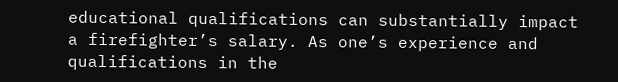educational qualifications can substantially impact a firefighter’s salary. As one’s experience and qualifications in the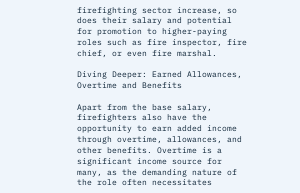firefighting sector increase, so does their salary and potential for promotion to higher-paying roles such as fire inspector, fire chief, or even fire marshal.

Diving Deeper: Earned Allowances, Overtime and Benefits

Apart from the base salary, firefighters also have the opportunity to earn added income through overtime, allowances, and other benefits. Overtime is a significant income source for many, as the demanding nature of the role often necessitates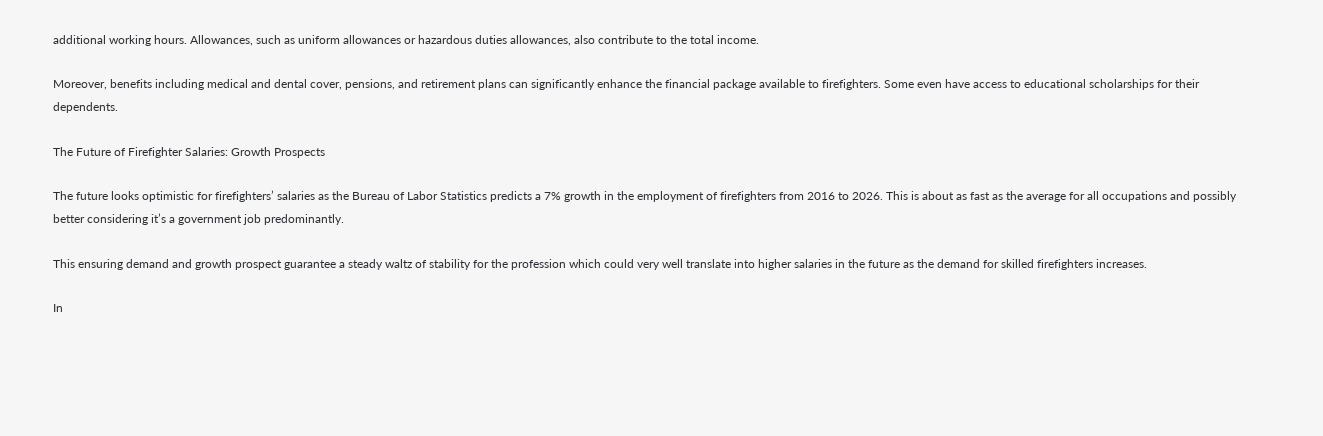additional working hours. Allowances, such as uniform allowances or hazardous duties allowances, also contribute to the total income.

Moreover, benefits including medical and dental cover, pensions, and retirement plans can significantly enhance the financial package available to firefighters. Some even have access to educational scholarships for their dependents.

The Future of Firefighter Salaries: Growth Prospects

The future looks optimistic for firefighters’ salaries as the Bureau of Labor Statistics predicts a 7% growth in the employment of firefighters from 2016 to 2026. This is about as fast as the average for all occupations and possibly better considering it’s a government job predominantly.

This ensuring demand and growth prospect guarantee a steady waltz of stability for the profession which could very well translate into higher salaries in the future as the demand for skilled firefighters increases.

In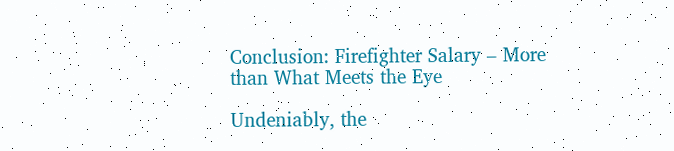Conclusion: Firefighter Salary – More than What Meets the Eye

Undeniably, the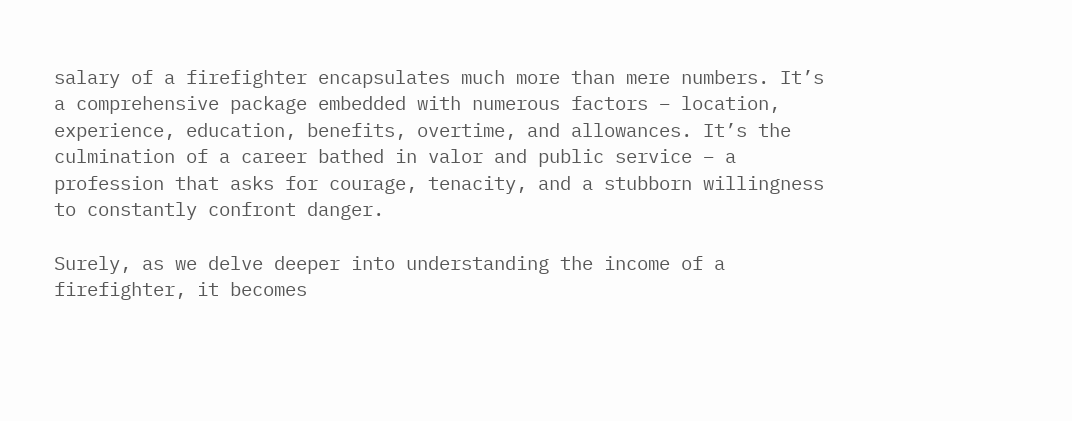salary of a firefighter encapsulates much more than mere numbers. It’s a comprehensive package embedded with numerous factors – location, experience, education, benefits, overtime, and allowances. It’s the culmination of a career bathed in valor and public service – a profession that asks for courage, tenacity, and a stubborn willingness to constantly confront danger.

Surely, as we delve deeper into understanding the income of a firefighter, it becomes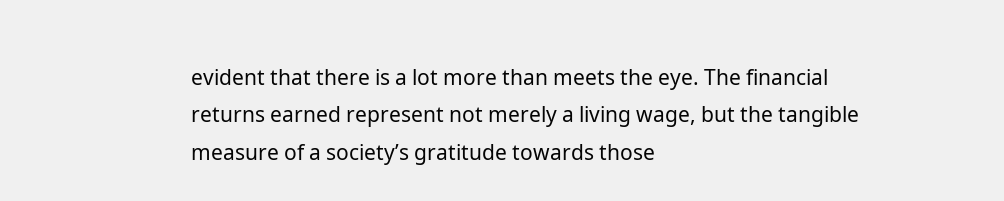evident that there is a lot more than meets the eye. The financial returns earned represent not merely a living wage, but the tangible measure of a society’s gratitude towards those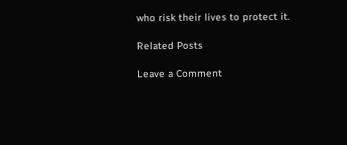who risk their lives to protect it.

Related Posts

Leave a Comment